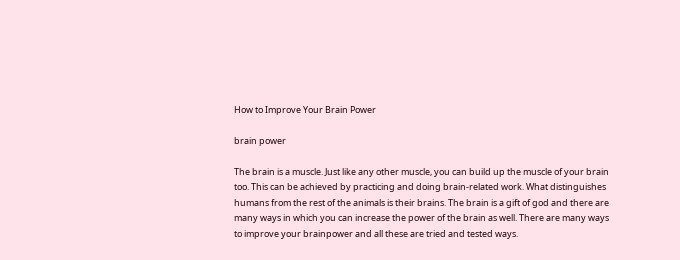How to Improve Your Brain Power

brain power

The brain is a muscle. Just like any other muscle, you can build up the muscle of your brain too. This can be achieved by practicing and doing brain-related work. What distinguishes humans from the rest of the animals is their brains. The brain is a gift of god and there are many ways in which you can increase the power of the brain as well. There are many ways to improve your brainpower and all these are tried and tested ways.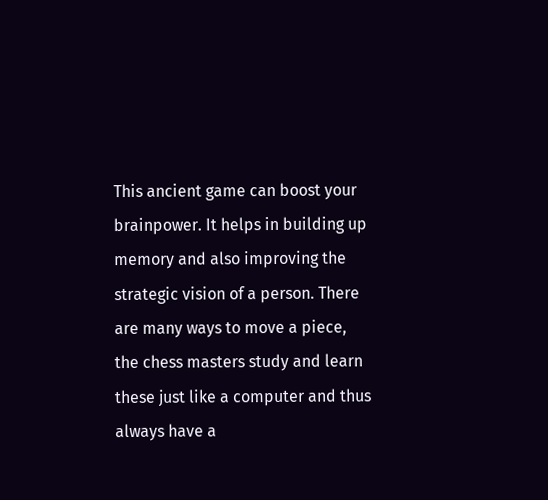This ancient game can boost your brainpower. It helps in building up memory and also improving the strategic vision of a person. There are many ways to move a piece, the chess masters study and learn these just like a computer and thus always have a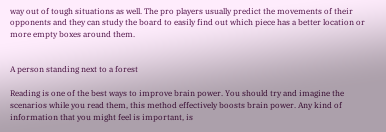way out of tough situations as well. The pro players usually predict the movements of their opponents and they can study the board to easily find out which piece has a better location or more empty boxes around them.


A person standing next to a forest

Reading is one of the best ways to improve brain power. You should try and imagine the scenarios while you read them, this method effectively boosts brain power. Any kind of information that you might feel is important, is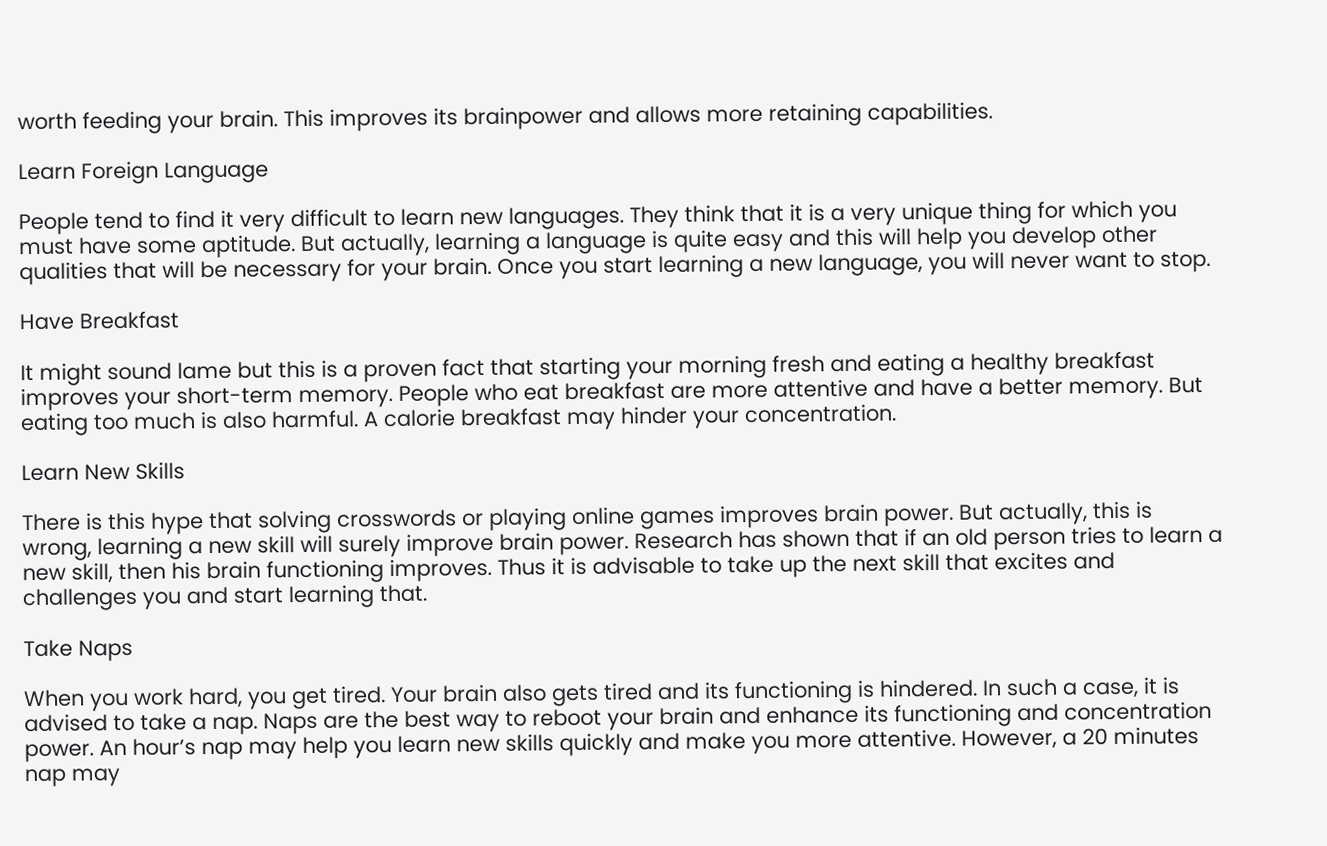worth feeding your brain. This improves its brainpower and allows more retaining capabilities.

Learn Foreign Language

People tend to find it very difficult to learn new languages. They think that it is a very unique thing for which you must have some aptitude. But actually, learning a language is quite easy and this will help you develop other qualities that will be necessary for your brain. Once you start learning a new language, you will never want to stop.

Have Breakfast

It might sound lame but this is a proven fact that starting your morning fresh and eating a healthy breakfast improves your short-term memory. People who eat breakfast are more attentive and have a better memory. But eating too much is also harmful. A calorie breakfast may hinder your concentration.

Learn New Skills

There is this hype that solving crosswords or playing online games improves brain power. But actually, this is wrong, learning a new skill will surely improve brain power. Research has shown that if an old person tries to learn a new skill, then his brain functioning improves. Thus it is advisable to take up the next skill that excites and challenges you and start learning that.

Take Naps

When you work hard, you get tired. Your brain also gets tired and its functioning is hindered. In such a case, it is advised to take a nap. Naps are the best way to reboot your brain and enhance its functioning and concentration power. An hour’s nap may help you learn new skills quickly and make you more attentive. However, a 20 minutes nap may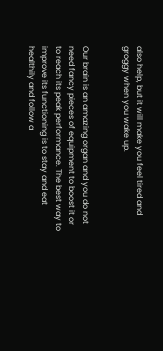also help, but it will make you feel tired and groggy when you wake up.


Our brain is an amazing organ and you do not need fancy pieces of equipment to boost it or to reach its peak performance. The best way to improve its functioning is to stay and eat healthily and follow a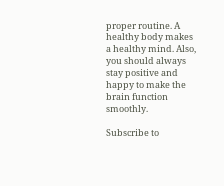proper routine. A healthy body makes a healthy mind. Also, you should always stay positive and happy to make the brain function smoothly.

Subscribe to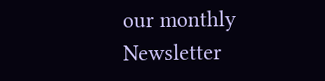our monthly Newsletter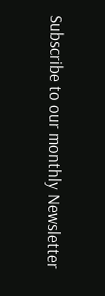Subscribe to our monthly Newsletter